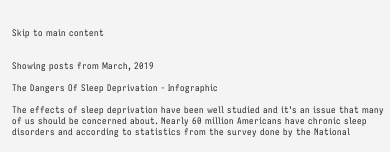Skip to main content


Showing posts from March, 2019

The Dangers Of Sleep Deprivation - Infographic

The effects of sleep deprivation have been well studied and it's an issue that many of us should be concerned about. Nearly 60 million Americans have chronic sleep disorders and according to statistics from the survey done by the National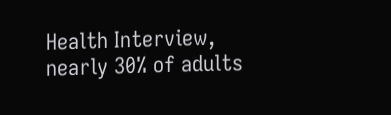Health Interview, nearly 30% of adults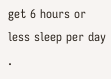get 6 hours or less sleep per day .